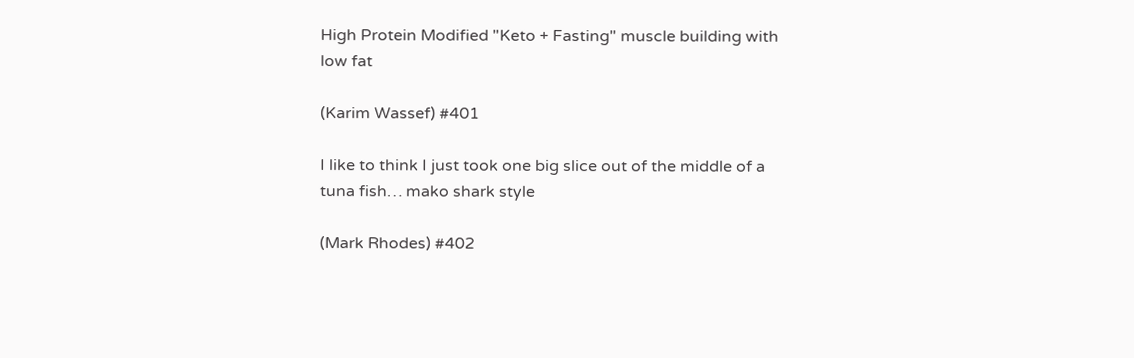High Protein Modified "Keto + Fasting" muscle building with low fat

(Karim Wassef) #401

I like to think I just took one big slice out of the middle of a tuna fish… mako shark style

(Mark Rhodes) #402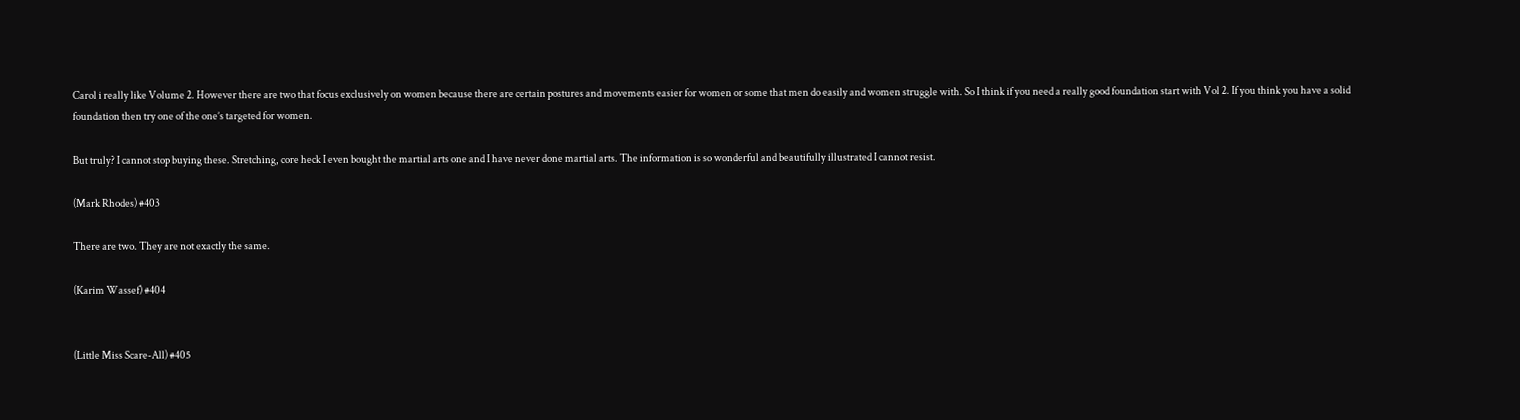Carol i really like Volume 2. However there are two that focus exclusively on women because there are certain postures and movements easier for women or some that men do easily and women struggle with. So I think if you need a really good foundation start with Vol 2. If you think you have a solid foundation then try one of the one’s targeted for women.

But truly? I cannot stop buying these. Stretching, core heck I even bought the martial arts one and I have never done martial arts. The information is so wonderful and beautifully illustrated I cannot resist.

(Mark Rhodes) #403

There are two. They are not exactly the same.

(Karim Wassef) #404


(Little Miss Scare-All) #405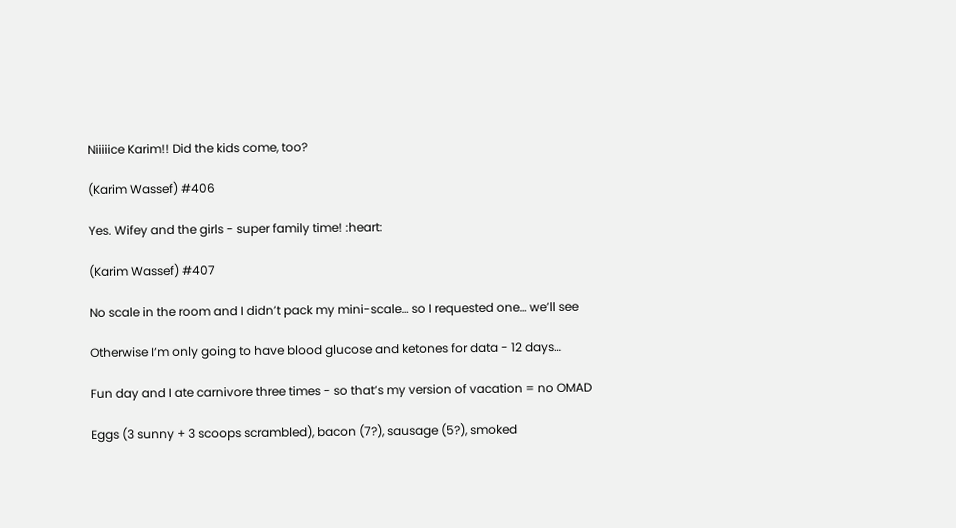Niiiiice Karim!! Did the kids come, too?

(Karim Wassef) #406

Yes. Wifey and the girls - super family time! :heart:

(Karim Wassef) #407

No scale in the room and I didn’t pack my mini-scale… so I requested one… we’ll see

Otherwise I’m only going to have blood glucose and ketones for data - 12 days…

Fun day and I ate carnivore three times - so that’s my version of vacation = no OMAD

Eggs (3 sunny + 3 scoops scrambled), bacon (7?), sausage (5?), smoked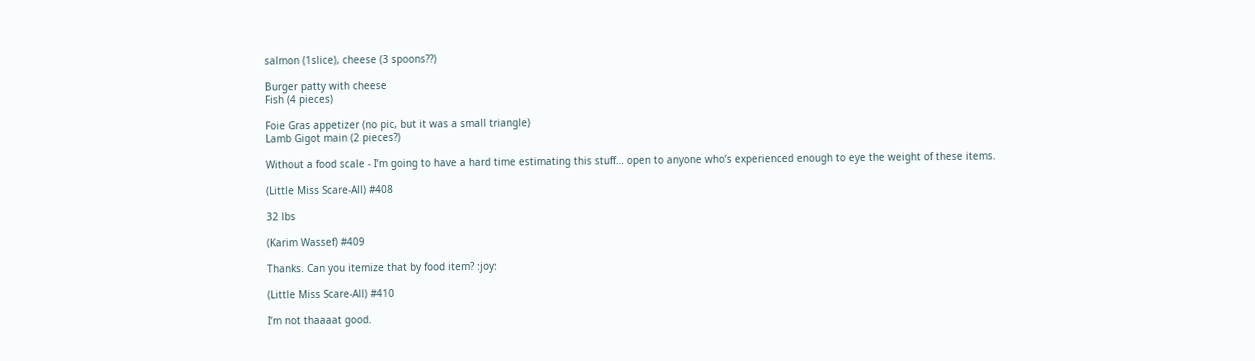salmon (1slice), cheese (3 spoons??)

Burger patty with cheese
Fish (4 pieces)

Foie Gras appetizer (no pic, but it was a small triangle)
Lamb Gigot main (2 pieces?)

Without a food scale - I’m going to have a hard time estimating this stuff… open to anyone who’s experienced enough to eye the weight of these items.

(Little Miss Scare-All) #408

32 lbs

(Karim Wassef) #409

Thanks. Can you itemize that by food item? :joy:

(Little Miss Scare-All) #410

I’m not thaaaat good.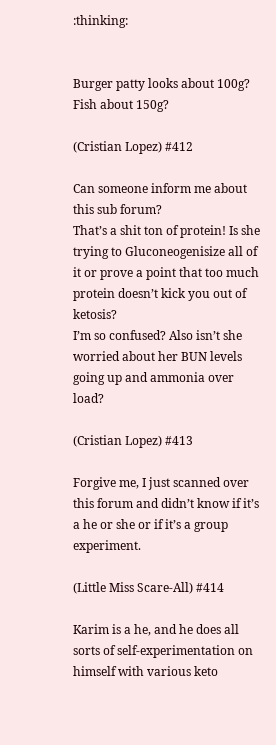:thinking:


Burger patty looks about 100g?
Fish about 150g?

(Cristian Lopez) #412

Can someone inform me about this sub forum?
That’s a shit ton of protein! Is she trying to Gluconeogenisize all of it or prove a point that too much protein doesn’t kick you out of ketosis?
I’m so confused? Also isn’t she worried about her BUN levels going up and ammonia over load?

(Cristian Lopez) #413

Forgive me, I just scanned over this forum and didn’t know if it’s a he or she or if it’s a group experiment.

(Little Miss Scare-All) #414

Karim is a he, and he does all sorts of self-experimentation on himself with various keto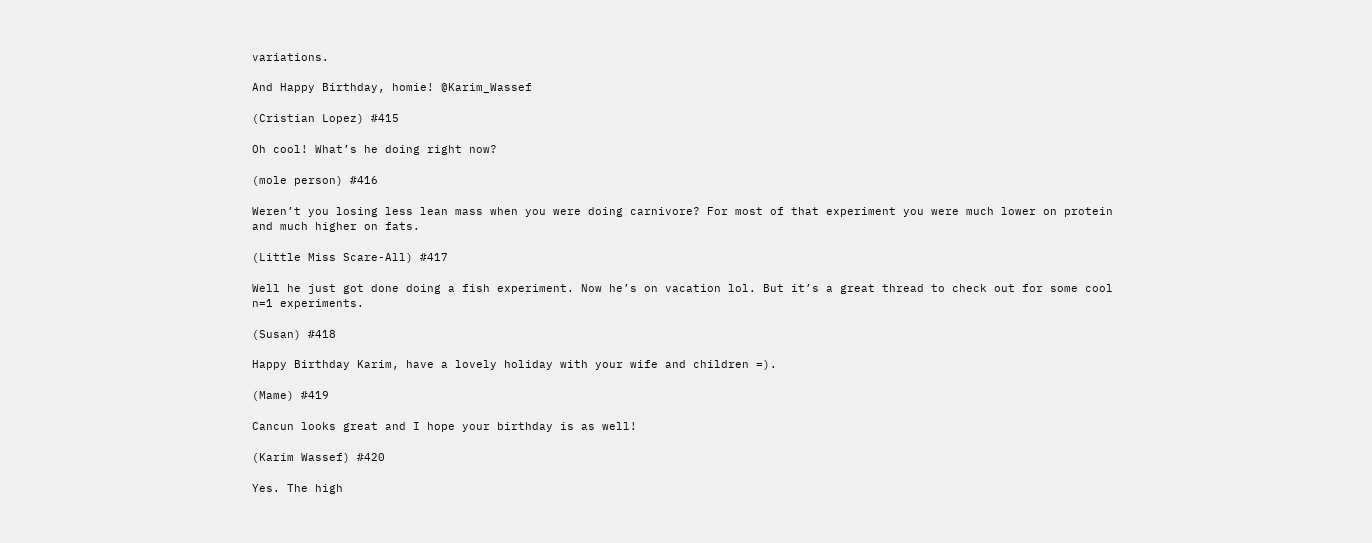variations.

And Happy Birthday, homie! @Karim_Wassef

(Cristian Lopez) #415

Oh cool! What’s he doing right now?

(mole person) #416

Weren’t you losing less lean mass when you were doing carnivore? For most of that experiment you were much lower on protein and much higher on fats.

(Little Miss Scare-All) #417

Well he just got done doing a fish experiment. Now he’s on vacation lol. But it’s a great thread to check out for some cool n=1 experiments.

(Susan) #418

Happy Birthday Karim, have a lovely holiday with your wife and children =).

(Mame) #419

Cancun looks great and I hope your birthday is as well!

(Karim Wassef) #420

Yes. The high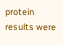protein results were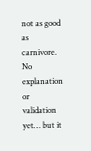not as good as carnivore. No explanation or validation yet… but it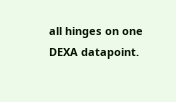all hinges on one DEXA datapoint.